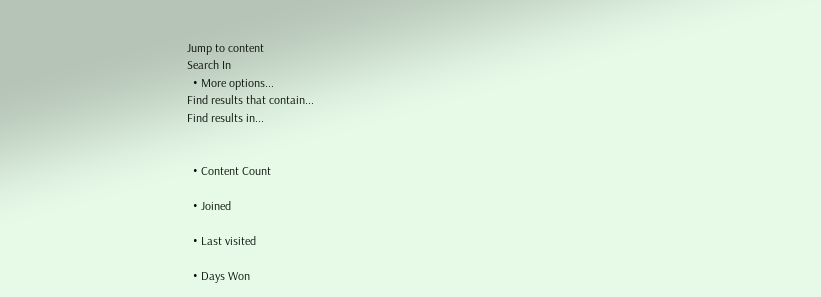Jump to content
Search In
  • More options...
Find results that contain...
Find results in...


  • Content Count

  • Joined

  • Last visited

  • Days Won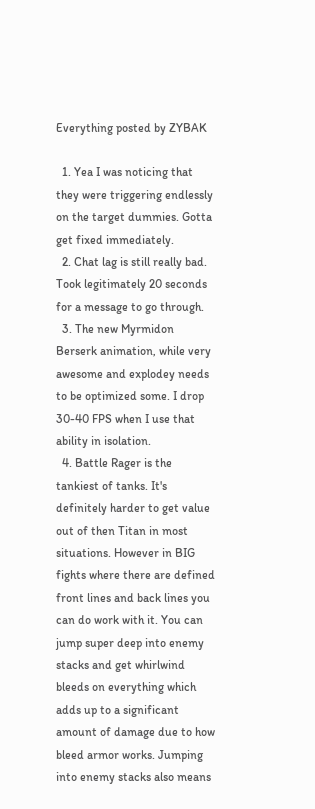Everything posted by ZYBAK

  1. Yea I was noticing that they were triggering endlessly on the target dummies. Gotta get fixed immediately.
  2. Chat lag is still really bad. Took legitimately 20 seconds for a message to go through.
  3. The new Myrmidon Berserk animation, while very awesome and explodey needs to be optimized some. I drop 30-40 FPS when I use that ability in isolation.
  4. Battle Rager is the tankiest of tanks. It's definitely harder to get value out of then Titan in most situations. However in BIG fights where there are defined front lines and back lines you can do work with it. You can jump super deep into enemy stacks and get whirlwind bleeds on everything which adds up to a significant amount of damage due to how bleed armor works. Jumping into enemy stacks also means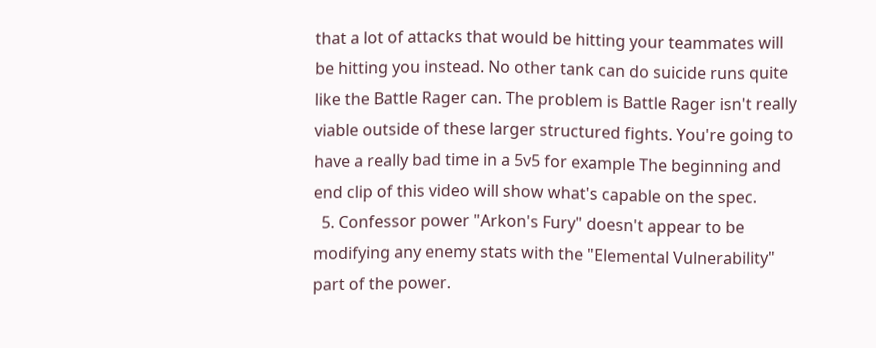that a lot of attacks that would be hitting your teammates will be hitting you instead. No other tank can do suicide runs quite like the Battle Rager can. The problem is Battle Rager isn't really viable outside of these larger structured fights. You're going to have a really bad time in a 5v5 for example The beginning and end clip of this video will show what's capable on the spec.
  5. Confessor power "Arkon's Fury" doesn't appear to be modifying any enemy stats with the "Elemental Vulnerability" part of the power.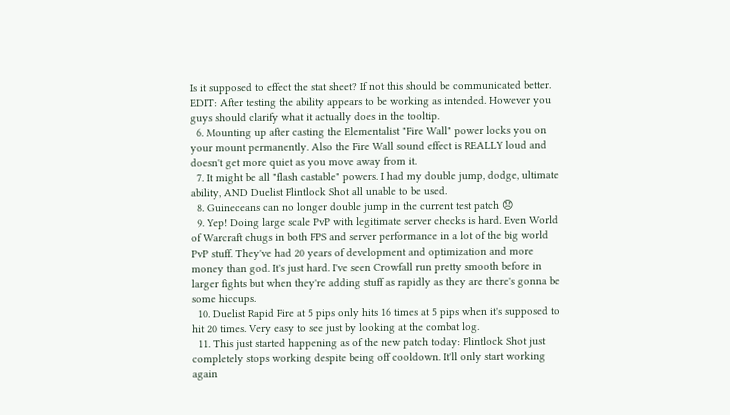Is it supposed to effect the stat sheet? If not this should be communicated better. EDIT: After testing the ability appears to be working as intended. However you guys should clarify what it actually does in the tooltip.
  6. Mounting up after casting the Elementalist "Fire Wall" power locks you on your mount permanently. Also the Fire Wall sound effect is REALLY loud and doesn't get more quiet as you move away from it.
  7. It might be all "flash castable" powers. I had my double jump, dodge, ultimate ability, AND Duelist Flintlock Shot all unable to be used.
  8. Guineceans can no longer double jump in the current test patch 😞
  9. Yep! Doing large scale PvP with legitimate server checks is hard. Even World of Warcraft chugs in both FPS and server performance in a lot of the big world PvP stuff. They've had 20 years of development and optimization and more money than god. It's just hard. I've seen Crowfall run pretty smooth before in larger fights but when they're adding stuff as rapidly as they are there's gonna be some hiccups.
  10. Duelist Rapid Fire at 5 pips only hits 16 times at 5 pips when it's supposed to hit 20 times. Very easy to see just by looking at the combat log.
  11. This just started happening as of the new patch today: Flintlock Shot just completely stops working despite being off cooldown. It'll only start working again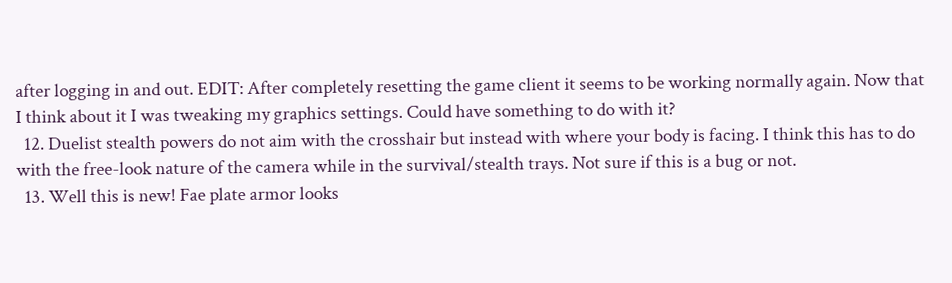after logging in and out. EDIT: After completely resetting the game client it seems to be working normally again. Now that I think about it I was tweaking my graphics settings. Could have something to do with it?
  12. Duelist stealth powers do not aim with the crosshair but instead with where your body is facing. I think this has to do with the free-look nature of the camera while in the survival/stealth trays. Not sure if this is a bug or not.
  13. Well this is new! Fae plate armor looks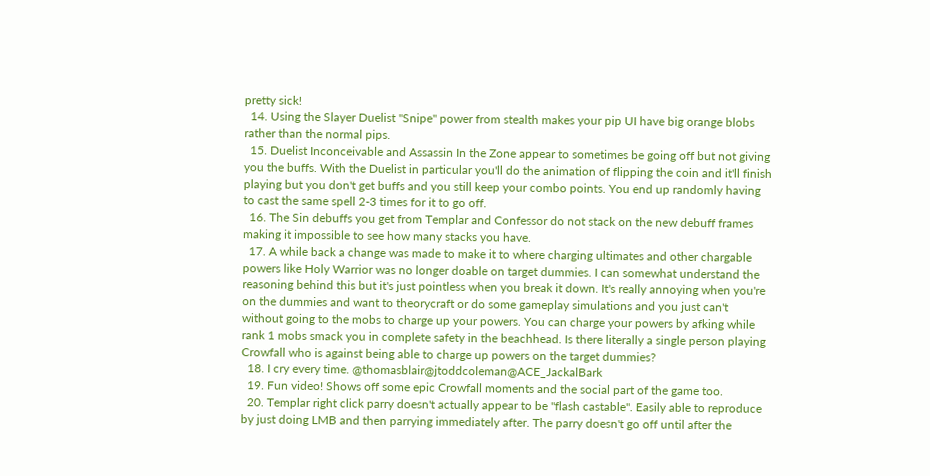pretty sick!
  14. Using the Slayer Duelist "Snipe" power from stealth makes your pip UI have big orange blobs rather than the normal pips.
  15. Duelist Inconceivable and Assassin In the Zone appear to sometimes be going off but not giving you the buffs. With the Duelist in particular you'll do the animation of flipping the coin and it'll finish playing but you don't get buffs and you still keep your combo points. You end up randomly having to cast the same spell 2-3 times for it to go off.
  16. The Sin debuffs you get from Templar and Confessor do not stack on the new debuff frames making it impossible to see how many stacks you have.
  17. A while back a change was made to make it to where charging ultimates and other chargable powers like Holy Warrior was no longer doable on target dummies. I can somewhat understand the reasoning behind this but it's just pointless when you break it down. It's really annoying when you're on the dummies and want to theorycraft or do some gameplay simulations and you just can't without going to the mobs to charge up your powers. You can charge your powers by afking while rank 1 mobs smack you in complete safety in the beachhead. Is there literally a single person playing Crowfall who is against being able to charge up powers on the target dummies?
  18. I cry every time. @thomasblair@jtoddcoleman@ACE_JackalBark
  19. Fun video! Shows off some epic Crowfall moments and the social part of the game too.
  20. Templar right click parry doesn't actually appear to be "flash castable". Easily able to reproduce by just doing LMB and then parrying immediately after. The parry doesn't go off until after the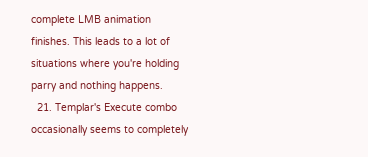complete LMB animation finishes. This leads to a lot of situations where you're holding parry and nothing happens.
  21. Templar's Execute combo occasionally seems to completely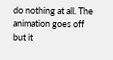do nothing at all. The animation goes off but it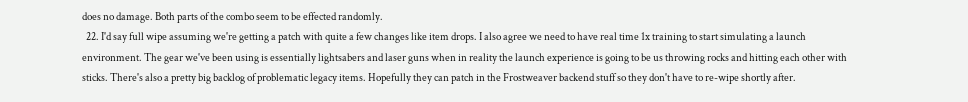does no damage. Both parts of the combo seem to be effected randomly.
  22. I'd say full wipe assuming we're getting a patch with quite a few changes like item drops. I also agree we need to have real time 1x training to start simulating a launch environment. The gear we've been using is essentially lightsabers and laser guns when in reality the launch experience is going to be us throwing rocks and hitting each other with sticks. There's also a pretty big backlog of problematic legacy items. Hopefully they can patch in the Frostweaver backend stuff so they don't have to re-wipe shortly after.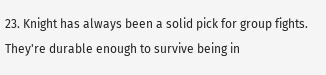23. Knight has always been a solid pick for group fights. They're durable enough to survive being in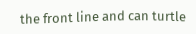the front line and can turtle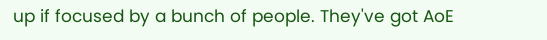up if focused by a bunch of people. They've got AoE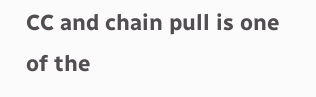CC and chain pull is one of the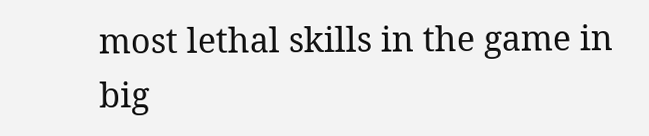most lethal skills in the game in big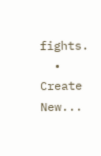fights.
  • Create New...